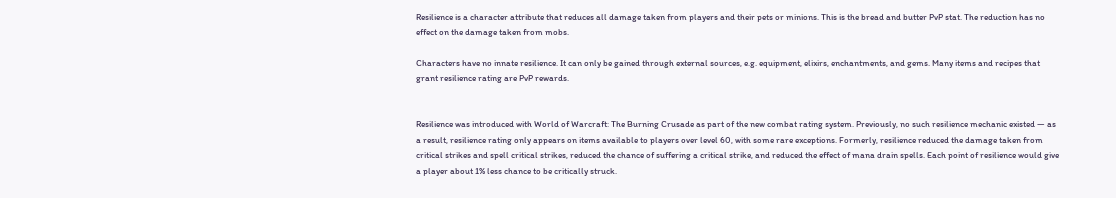Resilience is a character attribute that reduces all damage taken from players and their pets or minions. This is the bread and butter PvP stat. The reduction has no effect on the damage taken from mobs.

Characters have no innate resilience. It can only be gained through external sources, e.g. equipment, elixirs, enchantments, and gems. Many items and recipes that grant resilience rating are PvP rewards.


Resilience was introduced with World of Warcraft: The Burning Crusade as part of the new combat rating system. Previously, no such resilience mechanic existed — as a result, resilience rating only appears on items available to players over level 60, with some rare exceptions. Formerly, resilience reduced the damage taken from critical strikes and spell critical strikes, reduced the chance of suffering a critical strike, and reduced the effect of mana drain spells. Each point of resilience would give a player about 1% less chance to be critically struck.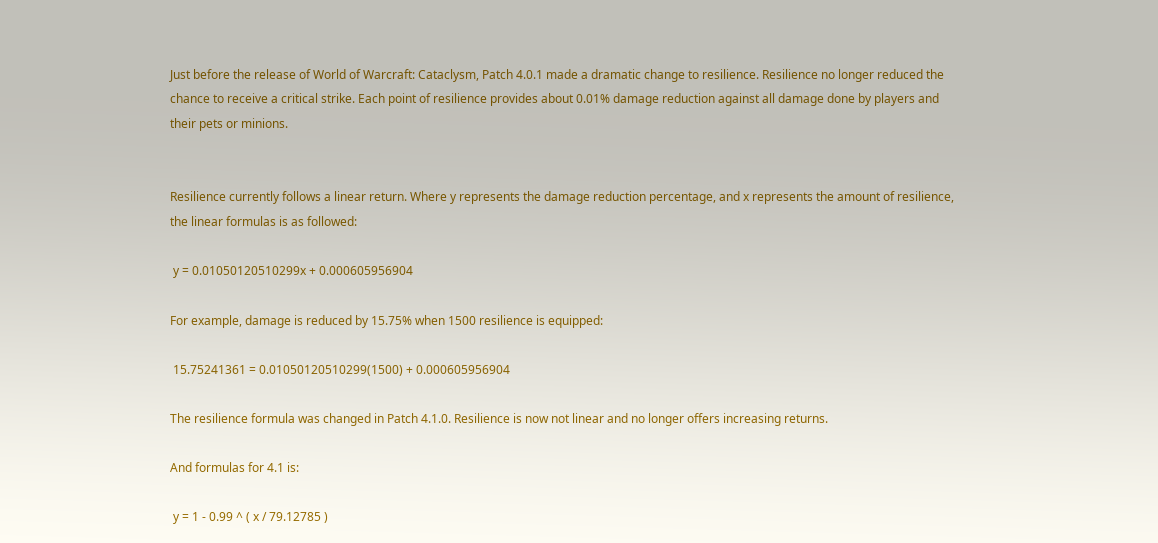Just before the release of World of Warcraft: Cataclysm, Patch 4.0.1 made a dramatic change to resilience. Resilience no longer reduced the chance to receive a critical strike. Each point of resilience provides about 0.01% damage reduction against all damage done by players and their pets or minions.


Resilience currently follows a linear return. Where y represents the damage reduction percentage, and x represents the amount of resilience, the linear formulas is as followed:

 y = 0.01050120510299x + 0.000605956904

For example, damage is reduced by 15.75% when 1500 resilience is equipped:

 15.75241361 = 0.01050120510299(1500) + 0.000605956904

The resilience formula was changed in Patch 4.1.0. Resilience is now not linear and no longer offers increasing returns.

And formulas for 4.1 is:

 y = 1 - 0.99 ^ ( x / 79.12785 )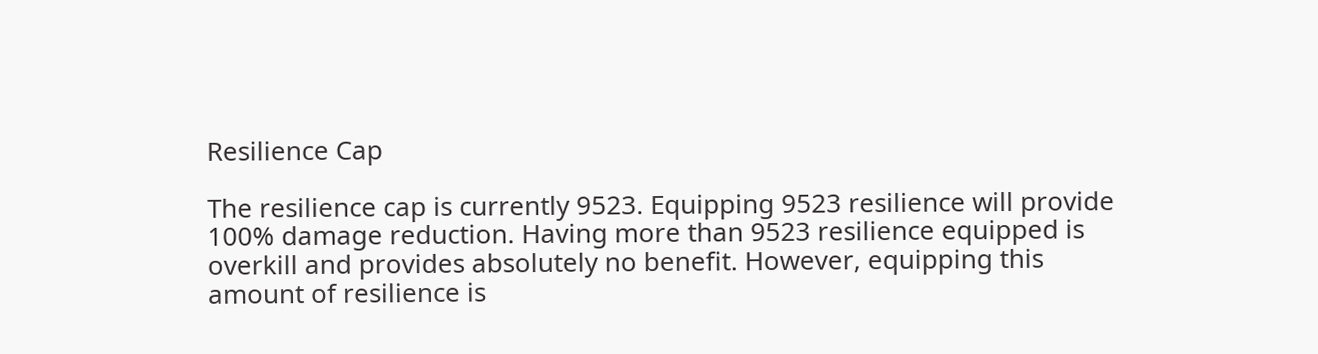Resilience Cap

The resilience cap is currently 9523. Equipping 9523 resilience will provide 100% damage reduction. Having more than 9523 resilience equipped is overkill and provides absolutely no benefit. However, equipping this amount of resilience is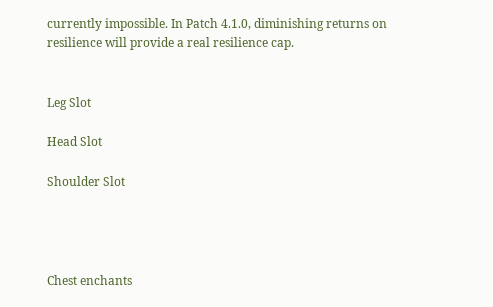currently impossible. In Patch 4.1.0, diminishing returns on resilience will provide a real resilience cap.


Leg Slot

Head Slot

Shoulder Slot




Chest enchants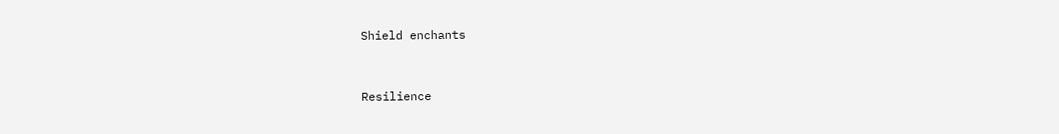Shield enchants


Resilience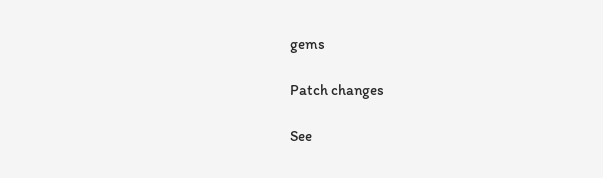gems

Patch changes

See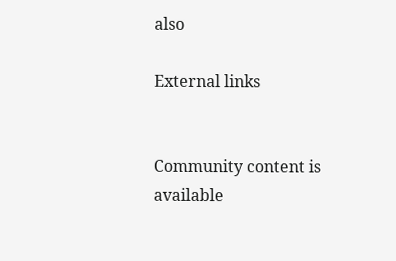also

External links


Community content is available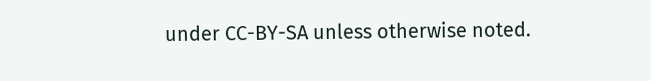under CC-BY-SA unless otherwise noted.